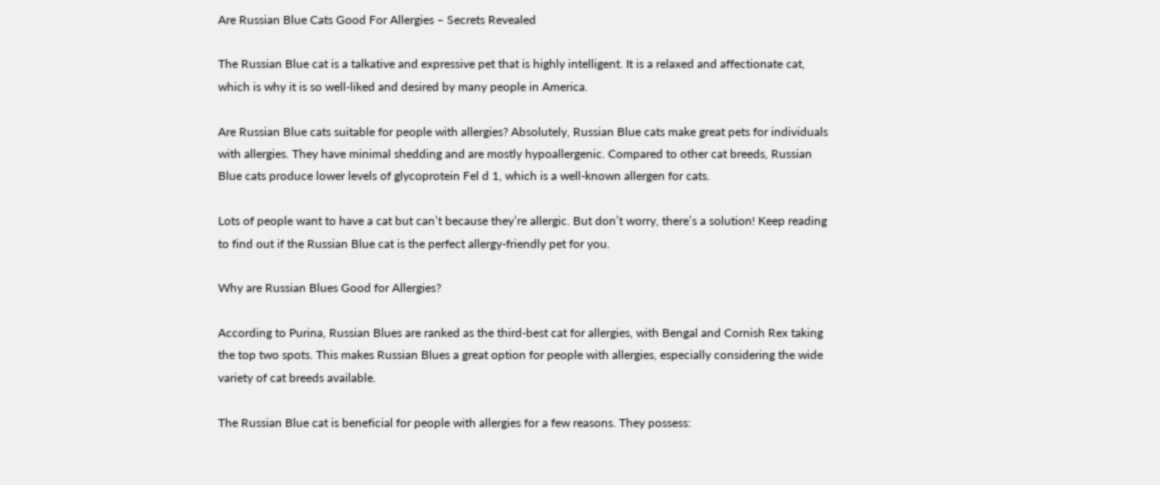Are Russian Blue Cats Good For Allergies – Secrets Revealed

The Russian Blue cat is a talkative and expressive pet that is highly intelligent. It is a relaxed and affectionate cat, which is why it is so well-liked and desired by many people in America.

Are Russian Blue cats suitable for people with allergies? Absolutely, Russian Blue cats make great pets for individuals with allergies. They have minimal shedding and are mostly hypoallergenic. Compared to other cat breeds, Russian Blue cats produce lower levels of glycoprotein Fel d 1, which is a well-known allergen for cats.

Lots of people want to have a cat but can’t because they’re allergic. But don’t worry, there’s a solution! Keep reading to find out if the Russian Blue cat is the perfect allergy-friendly pet for you.

Why are Russian Blues Good for Allergies?

According to Purina, Russian Blues are ranked as the third-best cat for allergies, with Bengal and Cornish Rex taking the top two spots. This makes Russian Blues a great option for people with allergies, especially considering the wide variety of cat breeds available.

The Russian Blue cat is beneficial for people with allergies for a few reasons. They possess: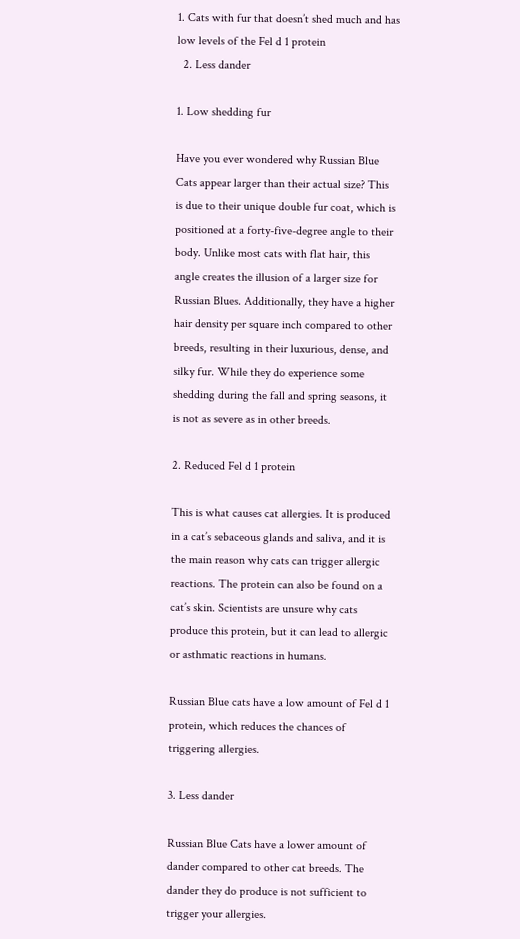1. Cats with fur that doesn’t shed much and has low levels of the Fel d 1 protein
  2. Less dander

1. Low shedding fur

Have you ever wondered why Russian Blue Cats appear larger than their actual size? This is due to their unique double fur coat, which is positioned at a forty-five-degree angle to their body. Unlike most cats with flat hair, this angle creates the illusion of a larger size for Russian Blues. Additionally, they have a higher hair density per square inch compared to other breeds, resulting in their luxurious, dense, and silky fur. While they do experience some shedding during the fall and spring seasons, it is not as severe as in other breeds.

2. Reduced Fel d 1 protein

This is what causes cat allergies. It is produced in a cat’s sebaceous glands and saliva, and it is the main reason why cats can trigger allergic reactions. The protein can also be found on a cat’s skin. Scientists are unsure why cats produce this protein, but it can lead to allergic or asthmatic reactions in humans.

Russian Blue cats have a low amount of Fel d 1 protein, which reduces the chances of triggering allergies.

3. Less dander

Russian Blue Cats have a lower amount of dander compared to other cat breeds. The dander they do produce is not sufficient to trigger your allergies.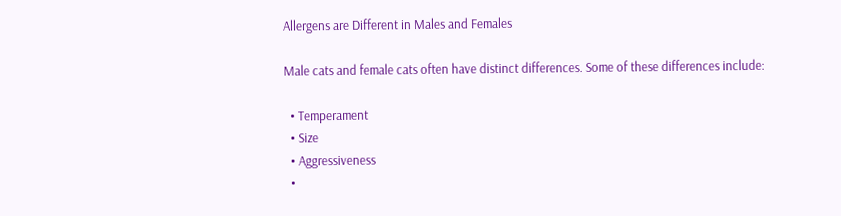Allergens are Different in Males and Females

Male cats and female cats often have distinct differences. Some of these differences include:

  • Temperament
  • Size
  • Aggressiveness
  •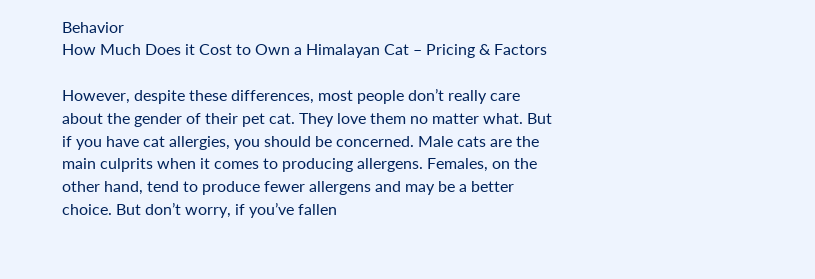Behavior
How Much Does it Cost to Own a Himalayan Cat – Pricing & Factors

However, despite these differences, most people don’t really care about the gender of their pet cat. They love them no matter what. But if you have cat allergies, you should be concerned. Male cats are the main culprits when it comes to producing allergens. Females, on the other hand, tend to produce fewer allergens and may be a better choice. But don’t worry, if you’ve fallen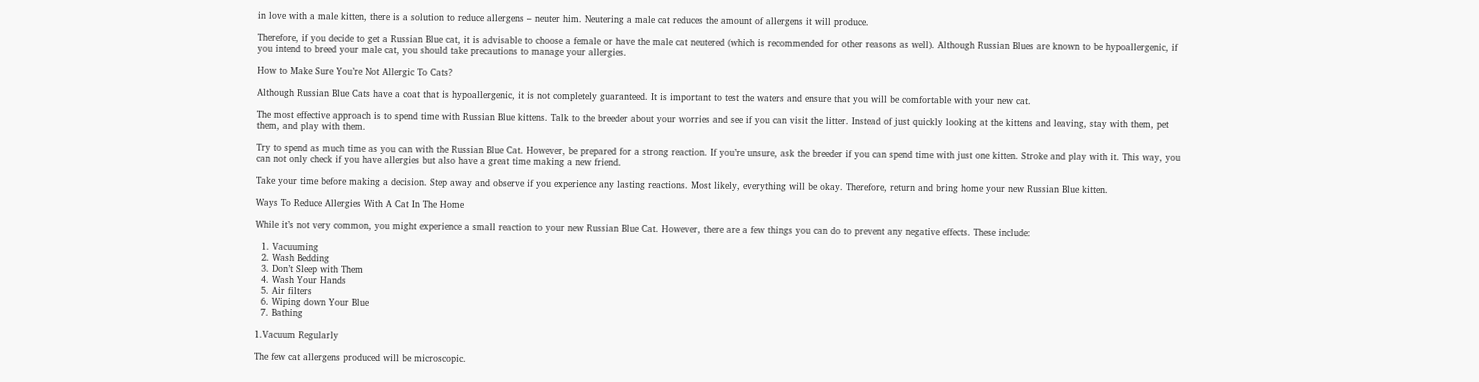in love with a male kitten, there is a solution to reduce allergens – neuter him. Neutering a male cat reduces the amount of allergens it will produce.

Therefore, if you decide to get a Russian Blue cat, it is advisable to choose a female or have the male cat neutered (which is recommended for other reasons as well). Although Russian Blues are known to be hypoallergenic, if you intend to breed your male cat, you should take precautions to manage your allergies.

How to Make Sure You’re Not Allergic To Cats?

Although Russian Blue Cats have a coat that is hypoallergenic, it is not completely guaranteed. It is important to test the waters and ensure that you will be comfortable with your new cat.

The most effective approach is to spend time with Russian Blue kittens. Talk to the breeder about your worries and see if you can visit the litter. Instead of just quickly looking at the kittens and leaving, stay with them, pet them, and play with them.

Try to spend as much time as you can with the Russian Blue Cat. However, be prepared for a strong reaction. If you’re unsure, ask the breeder if you can spend time with just one kitten. Stroke and play with it. This way, you can not only check if you have allergies but also have a great time making a new friend.

Take your time before making a decision. Step away and observe if you experience any lasting reactions. Most likely, everything will be okay. Therefore, return and bring home your new Russian Blue kitten.

Ways To Reduce Allergies With A Cat In The Home

While it’s not very common, you might experience a small reaction to your new Russian Blue Cat. However, there are a few things you can do to prevent any negative effects. These include:

  1. Vacuuming
  2. Wash Bedding
  3. Don’t Sleep with Them
  4. Wash Your Hands
  5. Air filters
  6. Wiping down Your Blue
  7. Bathing

1.Vacuum Regularly

The few cat allergens produced will be microscopic.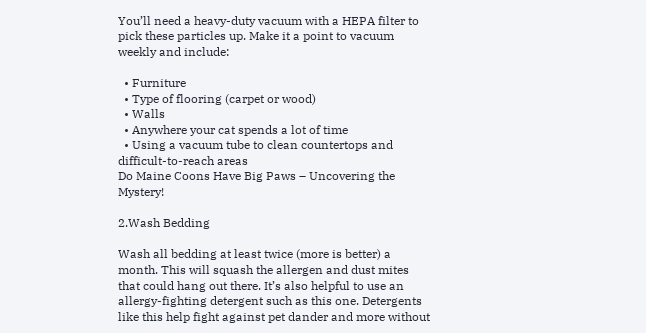You’ll need a heavy-duty vacuum with a HEPA filter to pick these particles up. Make it a point to vacuum weekly and include:

  • Furniture
  • Type of flooring (carpet or wood)
  • Walls
  • Anywhere your cat spends a lot of time
  • Using a vacuum tube to clean countertops and difficult-to-reach areas
Do Maine Coons Have Big Paws – Uncovering the Mystery!

2.Wash Bedding

Wash all bedding at least twice (more is better) a month. This will squash the allergen and dust mites that could hang out there. It’s also helpful to use an allergy-fighting detergent such as this one. Detergents like this help fight against pet dander and more without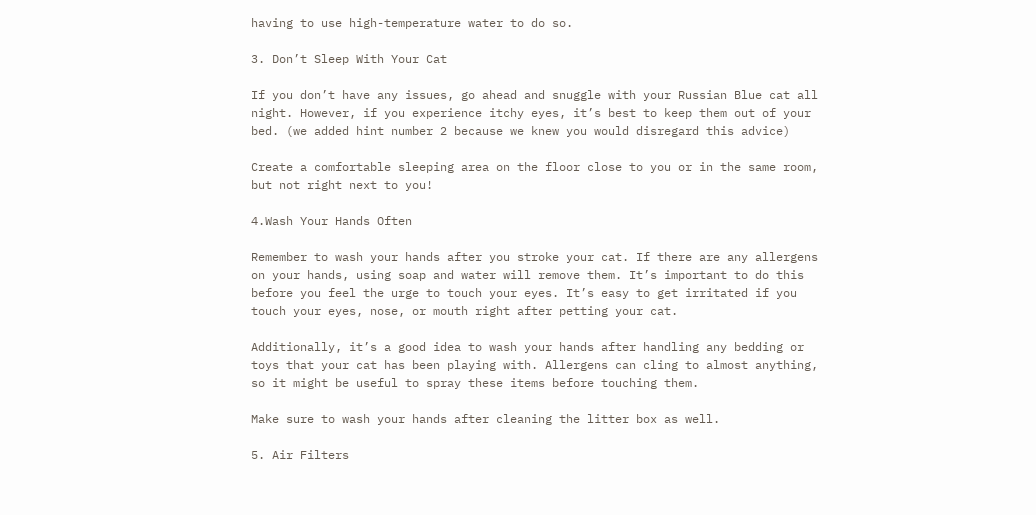having to use high-temperature water to do so.

3. Don’t Sleep With Your Cat

If you don’t have any issues, go ahead and snuggle with your Russian Blue cat all night. However, if you experience itchy eyes, it’s best to keep them out of your bed. (we added hint number 2 because we knew you would disregard this advice)

Create a comfortable sleeping area on the floor close to you or in the same room, but not right next to you!

4.Wash Your Hands Often

Remember to wash your hands after you stroke your cat. If there are any allergens on your hands, using soap and water will remove them. It’s important to do this before you feel the urge to touch your eyes. It’s easy to get irritated if you touch your eyes, nose, or mouth right after petting your cat.

Additionally, it’s a good idea to wash your hands after handling any bedding or toys that your cat has been playing with. Allergens can cling to almost anything, so it might be useful to spray these items before touching them.

Make sure to wash your hands after cleaning the litter box as well.

5. Air Filters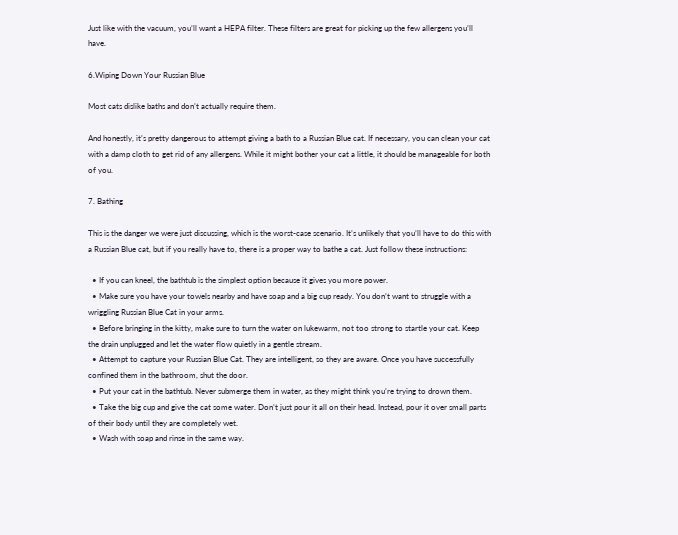Just like with the vacuum, you’ll want a HEPA filter. These filters are great for picking up the few allergens you’ll have.

6.Wiping Down Your Russian Blue

Most cats dislike baths and don’t actually require them.

And honestly, it’s pretty dangerous to attempt giving a bath to a Russian Blue cat. If necessary, you can clean your cat with a damp cloth to get rid of any allergens. While it might bother your cat a little, it should be manageable for both of you.

7. Bathing

This is the danger we were just discussing, which is the worst-case scenario. It’s unlikely that you’ll have to do this with a Russian Blue cat, but if you really have to, there is a proper way to bathe a cat. Just follow these instructions:

  • If you can kneel, the bathtub is the simplest option because it gives you more power.
  • Make sure you have your towels nearby and have soap and a big cup ready. You don’t want to struggle with a wriggling Russian Blue Cat in your arms.
  • Before bringing in the kitty, make sure to turn the water on lukewarm, not too strong to startle your cat. Keep the drain unplugged and let the water flow quietly in a gentle stream.
  • Attempt to capture your Russian Blue Cat. They are intelligent, so they are aware. Once you have successfully confined them in the bathroom, shut the door.
  • Put your cat in the bathtub. Never submerge them in water, as they might think you’re trying to drown them.
  • Take the big cup and give the cat some water. Don’t just pour it all on their head. Instead, pour it over small parts of their body until they are completely wet.
  • Wash with soap and rinse in the same way.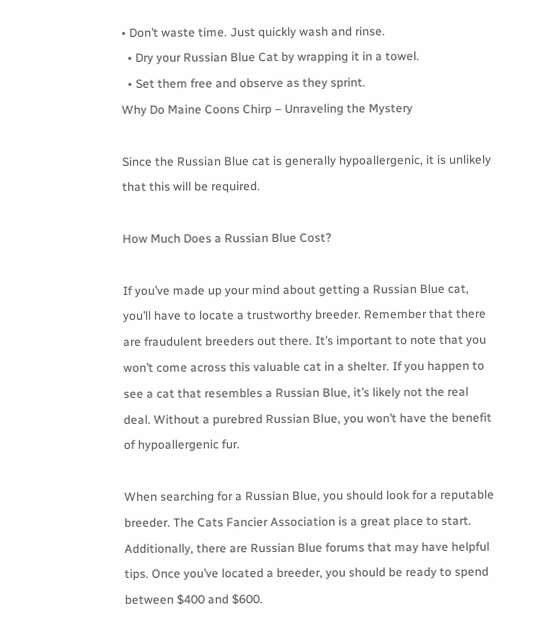• Don’t waste time. Just quickly wash and rinse.
  • Dry your Russian Blue Cat by wrapping it in a towel.
  • Set them free and observe as they sprint.
Why Do Maine Coons Chirp – Unraveling the Mystery

Since the Russian Blue cat is generally hypoallergenic, it is unlikely that this will be required.

How Much Does a Russian Blue Cost?

If you’ve made up your mind about getting a Russian Blue cat, you’ll have to locate a trustworthy breeder. Remember that there are fraudulent breeders out there. It’s important to note that you won’t come across this valuable cat in a shelter. If you happen to see a cat that resembles a Russian Blue, it’s likely not the real deal. Without a purebred Russian Blue, you won’t have the benefit of hypoallergenic fur.

When searching for a Russian Blue, you should look for a reputable breeder. The Cats Fancier Association is a great place to start. Additionally, there are Russian Blue forums that may have helpful tips. Once you’ve located a breeder, you should be ready to spend between $400 and $600.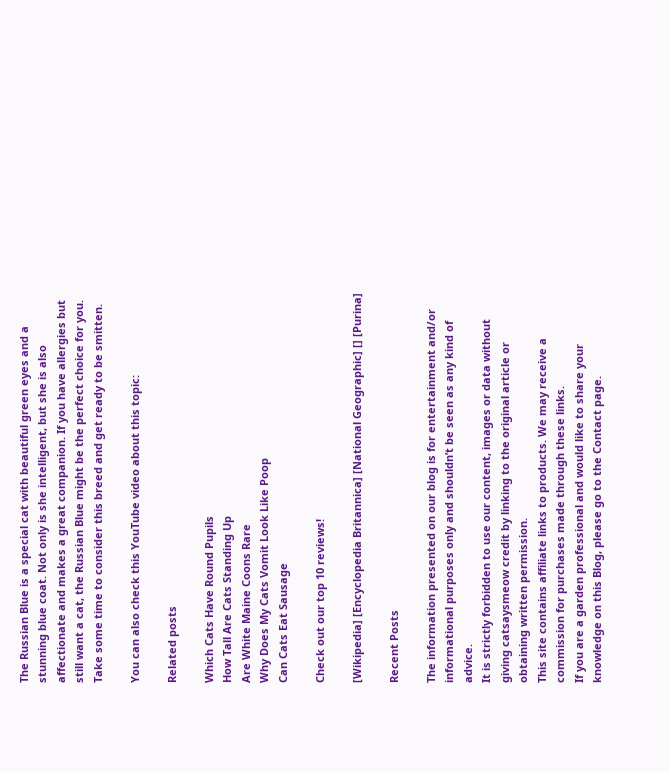The Russian Blue is a special cat with beautiful green eyes and a stunning blue coat. Not only is she intelligent, but she is also affectionate and makes a great companion. If you have allergies but still want a cat, the Russian Blue might be the perfect choice for you. Take some time to consider this breed and get ready to be smitten.

You can also check this YouTube video about this topic:

Related posts

Which Cats Have Round Pupils
How Tall Are Cats Standing Up
Are White Maine Coons Rare
Why Does My Cats Vomit Look Like Poop
Can Cats Eat Sausage

Check out our top 10 reviews!

[Wikipedia] [Encyclopedia Britannica] [National Geographic] [] [Purina]

Recent Posts

The information presented on our blog is for entertainment and/or informational purposes only and shouldn’t be seen as any kind of advice.
It is strictly forbidden to use our content, images or data without giving catsaysmeow credit by linking to the original article or obtaining written permission.
This site contains affiliate links to products. We may receive a commission for purchases made through these links.
If you are a garden professional and would like to share your knowledge on this Blog, please go to the Contact page.